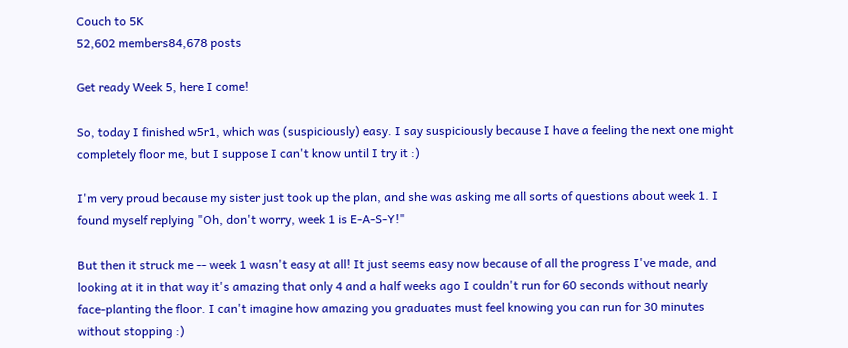Couch to 5K
52,602 members84,678 posts

Get ready Week 5, here I come!

So, today I finished w5r1, which was (suspiciously) easy. I say suspiciously because I have a feeling the next one might completely floor me, but I suppose I can't know until I try it :)

I'm very proud because my sister just took up the plan, and she was asking me all sorts of questions about week 1. I found myself replying "Oh, don't worry, week 1 is E-A-S-Y!"

But then it struck me -- week 1 wasn't easy at all! It just seems easy now because of all the progress I've made, and looking at it in that way it's amazing that only 4 and a half weeks ago I couldn't run for 60 seconds without nearly face-planting the floor. I can't imagine how amazing you graduates must feel knowing you can run for 30 minutes without stopping :)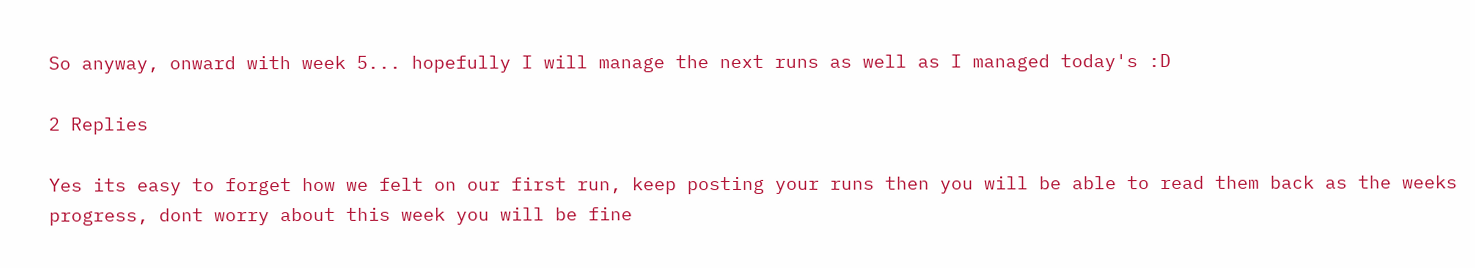So anyway, onward with week 5... hopefully I will manage the next runs as well as I managed today's :D

2 Replies

Yes its easy to forget how we felt on our first run, keep posting your runs then you will be able to read them back as the weeks progress, dont worry about this week you will be fine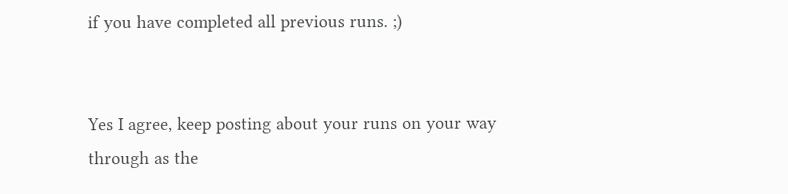if you have completed all previous runs. ;)


Yes I agree, keep posting about your runs on your way through as the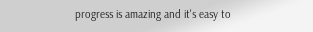progress is amazing and it's easy to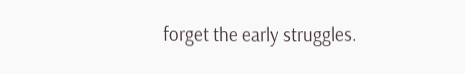forget the early struggles.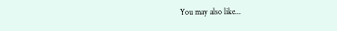You may also like...